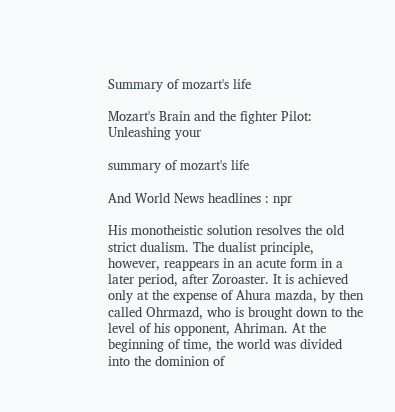Summary of mozart's life

Mozart's Brain and the fighter Pilot: Unleashing your

summary of mozart's life

And World News headlines : npr

His monotheistic solution resolves the old strict dualism. The dualist principle, however, reappears in an acute form in a later period, after Zoroaster. It is achieved only at the expense of Ahura mazda, by then called Ohrmazd, who is brought down to the level of his opponent, Ahriman. At the beginning of time, the world was divided into the dominion of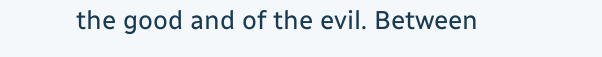the good and of the evil. Between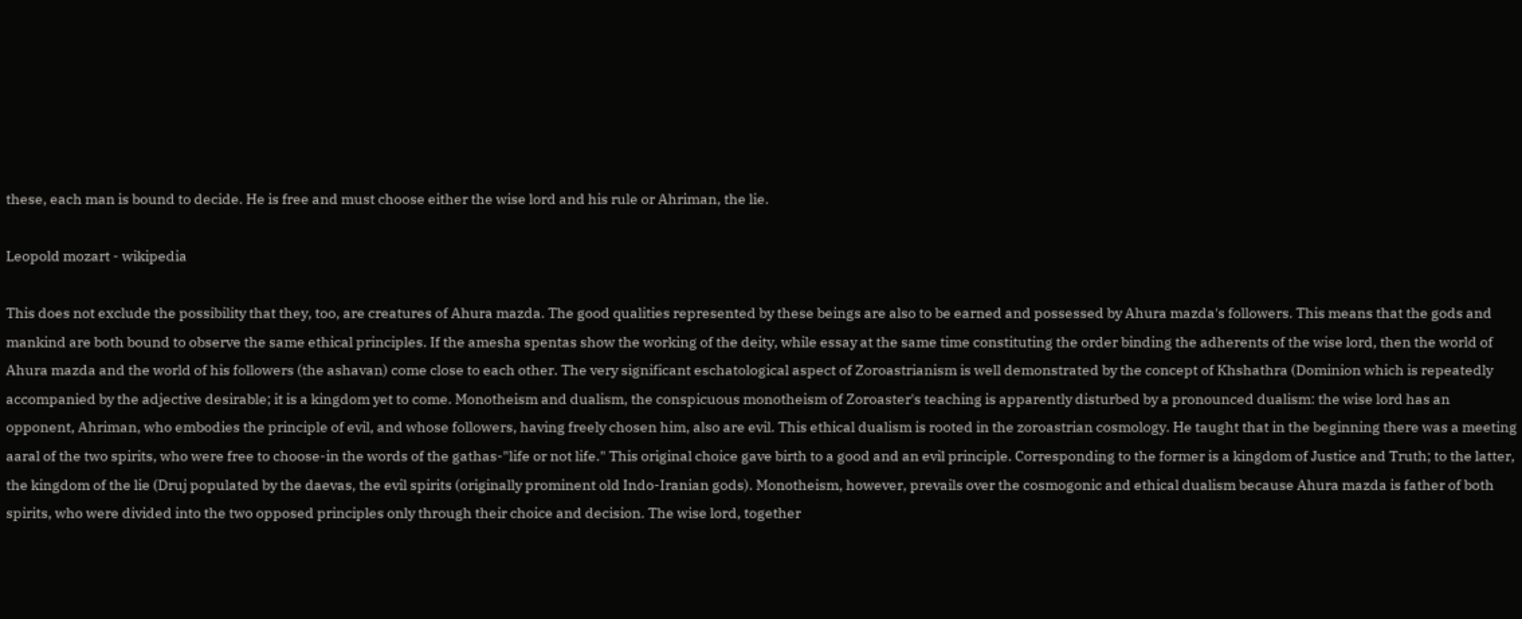these, each man is bound to decide. He is free and must choose either the wise lord and his rule or Ahriman, the lie.

Leopold mozart - wikipedia

This does not exclude the possibility that they, too, are creatures of Ahura mazda. The good qualities represented by these beings are also to be earned and possessed by Ahura mazda's followers. This means that the gods and mankind are both bound to observe the same ethical principles. If the amesha spentas show the working of the deity, while essay at the same time constituting the order binding the adherents of the wise lord, then the world of Ahura mazda and the world of his followers (the ashavan) come close to each other. The very significant eschatological aspect of Zoroastrianism is well demonstrated by the concept of Khshathra (Dominion which is repeatedly accompanied by the adjective desirable; it is a kingdom yet to come. Monotheism and dualism, the conspicuous monotheism of Zoroaster's teaching is apparently disturbed by a pronounced dualism: the wise lord has an opponent, Ahriman, who embodies the principle of evil, and whose followers, having freely chosen him, also are evil. This ethical dualism is rooted in the zoroastrian cosmology. He taught that in the beginning there was a meeting aaral of the two spirits, who were free to choose-in the words of the gathas-"life or not life." This original choice gave birth to a good and an evil principle. Corresponding to the former is a kingdom of Justice and Truth; to the latter, the kingdom of the lie (Druj populated by the daevas, the evil spirits (originally prominent old Indo-Iranian gods). Monotheism, however, prevails over the cosmogonic and ethical dualism because Ahura mazda is father of both spirits, who were divided into the two opposed principles only through their choice and decision. The wise lord, together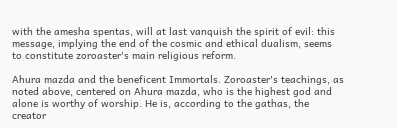with the amesha spentas, will at last vanquish the spirit of evil: this message, implying the end of the cosmic and ethical dualism, seems to constitute zoroaster's main religious reform.

Ahura mazda and the beneficent Immortals. Zoroaster's teachings, as noted above, centered on Ahura mazda, who is the highest god and alone is worthy of worship. He is, according to the gathas, the creator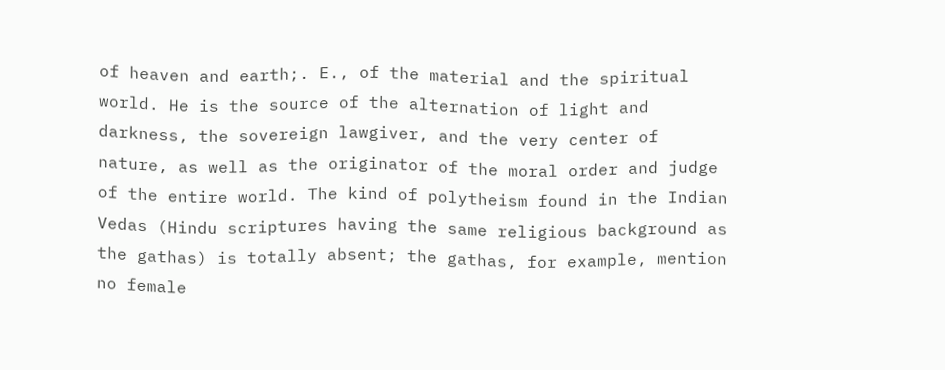of heaven and earth;. E., of the material and the spiritual world. He is the source of the alternation of light and darkness, the sovereign lawgiver, and the very center of nature, as well as the originator of the moral order and judge of the entire world. The kind of polytheism found in the Indian Vedas (Hindu scriptures having the same religious background as the gathas) is totally absent; the gathas, for example, mention no female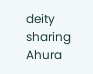deity sharing Ahura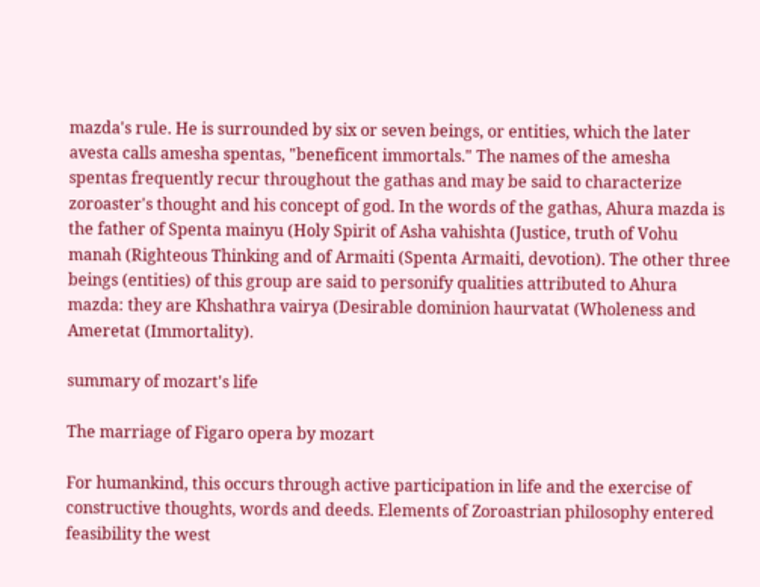mazda's rule. He is surrounded by six or seven beings, or entities, which the later avesta calls amesha spentas, "beneficent immortals." The names of the amesha spentas frequently recur throughout the gathas and may be said to characterize zoroaster's thought and his concept of god. In the words of the gathas, Ahura mazda is the father of Spenta mainyu (Holy Spirit of Asha vahishta (Justice, truth of Vohu manah (Righteous Thinking and of Armaiti (Spenta Armaiti, devotion). The other three beings (entities) of this group are said to personify qualities attributed to Ahura mazda: they are Khshathra vairya (Desirable dominion haurvatat (Wholeness and Ameretat (Immortality).

summary of mozart's life

The marriage of Figaro opera by mozart

For humankind, this occurs through active participation in life and the exercise of constructive thoughts, words and deeds. Elements of Zoroastrian philosophy entered feasibility the west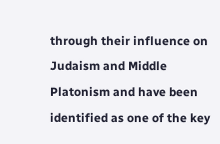through their influence on Judaism and Middle Platonism and have been identified as one of the key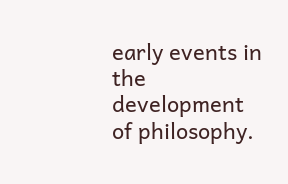early events in the development of philosophy.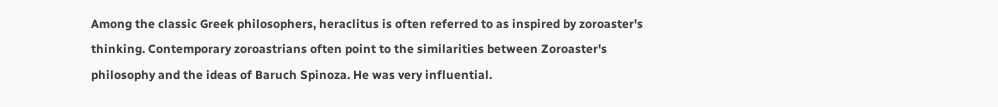Among the classic Greek philosophers, heraclitus is often referred to as inspired by zoroaster's thinking. Contemporary zoroastrians often point to the similarities between Zoroaster's philosophy and the ideas of Baruch Spinoza. He was very influential.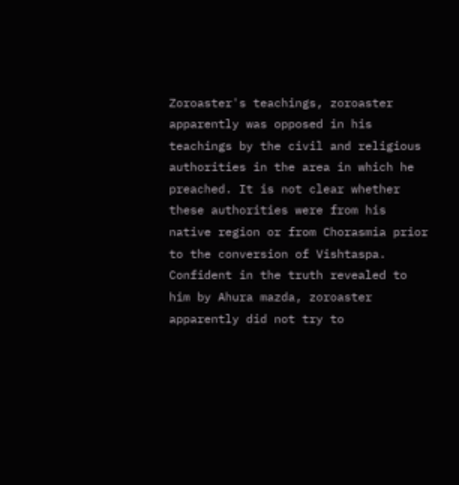Zoroaster's teachings, zoroaster apparently was opposed in his teachings by the civil and religious authorities in the area in which he preached. It is not clear whether these authorities were from his native region or from Chorasmia prior to the conversion of Vishtaspa. Confident in the truth revealed to him by Ahura mazda, zoroaster apparently did not try to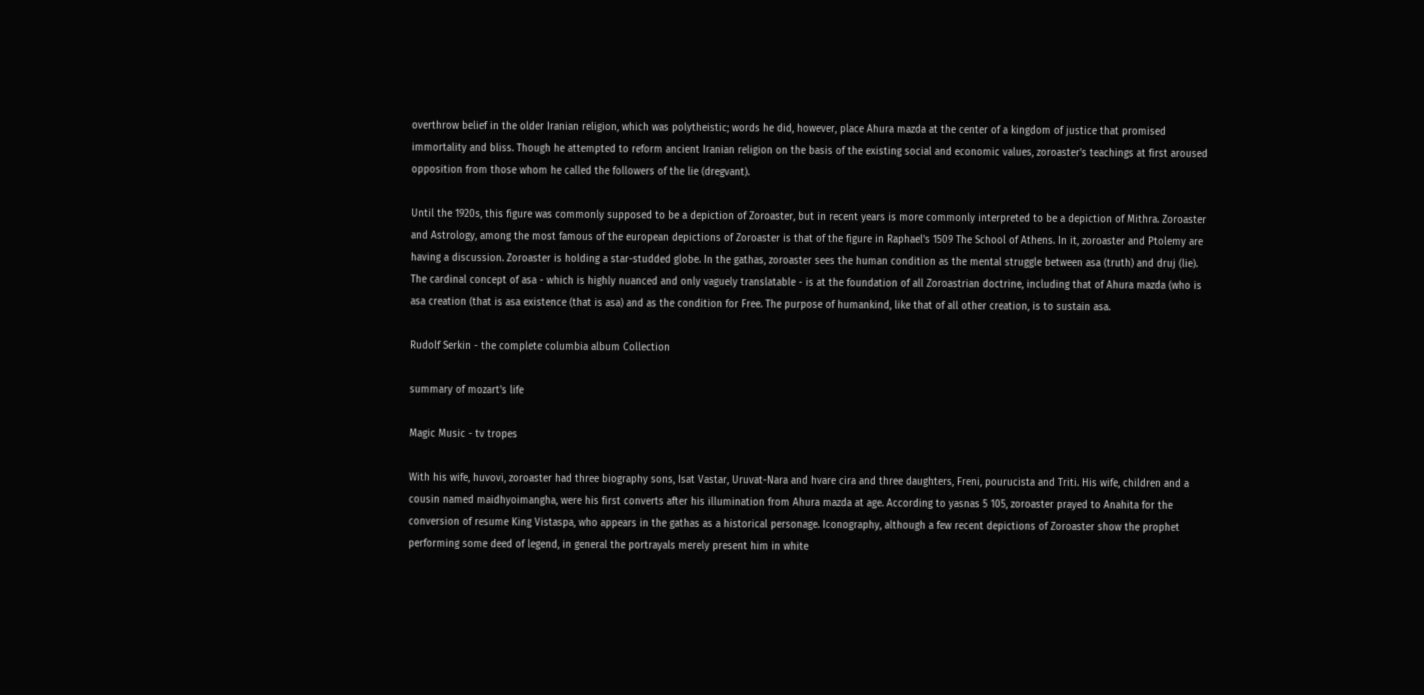overthrow belief in the older Iranian religion, which was polytheistic; words he did, however, place Ahura mazda at the center of a kingdom of justice that promised immortality and bliss. Though he attempted to reform ancient Iranian religion on the basis of the existing social and economic values, zoroaster's teachings at first aroused opposition from those whom he called the followers of the lie (dregvant).

Until the 1920s, this figure was commonly supposed to be a depiction of Zoroaster, but in recent years is more commonly interpreted to be a depiction of Mithra. Zoroaster and Astrology, among the most famous of the european depictions of Zoroaster is that of the figure in Raphael's 1509 The School of Athens. In it, zoroaster and Ptolemy are having a discussion. Zoroaster is holding a star-studded globe. In the gathas, zoroaster sees the human condition as the mental struggle between asa (truth) and druj (lie). The cardinal concept of asa - which is highly nuanced and only vaguely translatable - is at the foundation of all Zoroastrian doctrine, including that of Ahura mazda (who is asa creation (that is asa existence (that is asa) and as the condition for Free. The purpose of humankind, like that of all other creation, is to sustain asa.

Rudolf Serkin - the complete columbia album Collection

summary of mozart's life

Magic Music - tv tropes

With his wife, huvovi, zoroaster had three biography sons, Isat Vastar, Uruvat-Nara and hvare cira and three daughters, Freni, pourucista and Triti. His wife, children and a cousin named maidhyoimangha, were his first converts after his illumination from Ahura mazda at age. According to yasnas 5 105, zoroaster prayed to Anahita for the conversion of resume King Vistaspa, who appears in the gathas as a historical personage. Iconography, although a few recent depictions of Zoroaster show the prophet performing some deed of legend, in general the portrayals merely present him in white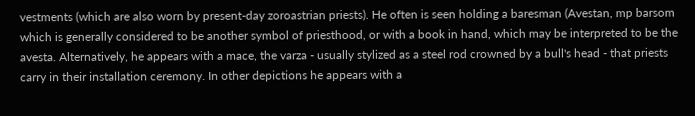vestments (which are also worn by present-day zoroastrian priests). He often is seen holding a baresman (Avestan, mp barsom which is generally considered to be another symbol of priesthood, or with a book in hand, which may be interpreted to be the avesta. Alternatively, he appears with a mace, the varza - usually stylized as a steel rod crowned by a bull's head - that priests carry in their installation ceremony. In other depictions he appears with a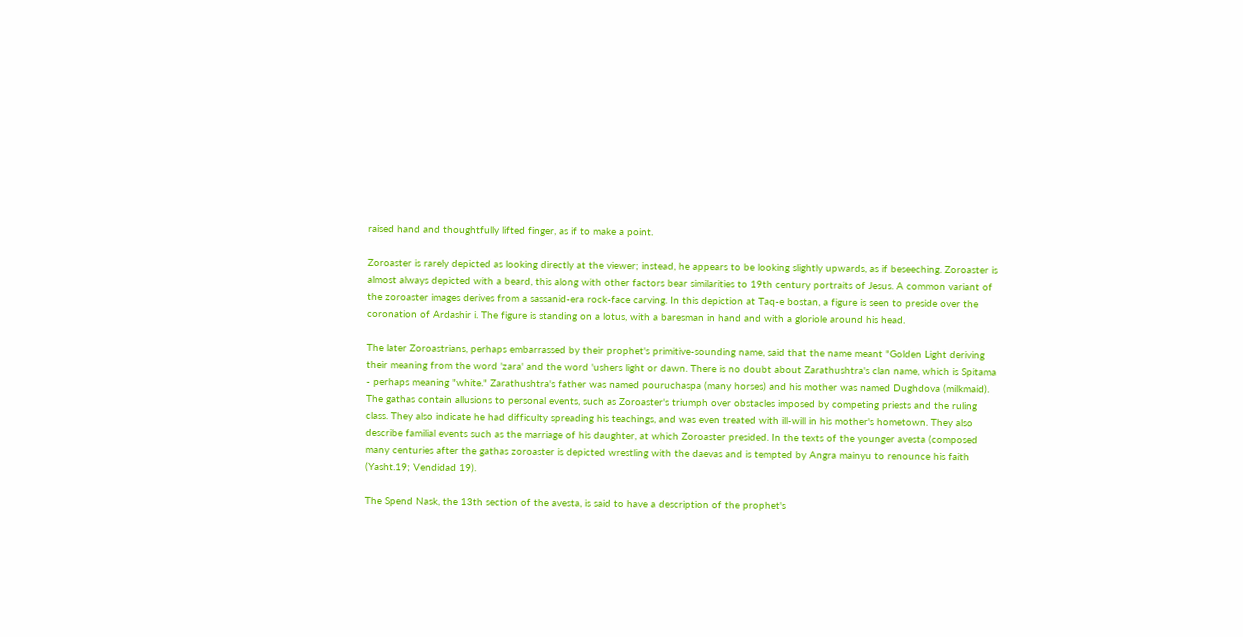raised hand and thoughtfully lifted finger, as if to make a point.

Zoroaster is rarely depicted as looking directly at the viewer; instead, he appears to be looking slightly upwards, as if beseeching. Zoroaster is almost always depicted with a beard, this along with other factors bear similarities to 19th century portraits of Jesus. A common variant of the zoroaster images derives from a sassanid-era rock-face carving. In this depiction at Taq-e bostan, a figure is seen to preside over the coronation of Ardashir i. The figure is standing on a lotus, with a baresman in hand and with a gloriole around his head.

The later Zoroastrians, perhaps embarrassed by their prophet's primitive-sounding name, said that the name meant "Golden Light deriving their meaning from the word 'zara' and the word 'ushers light or dawn. There is no doubt about Zarathushtra's clan name, which is Spitama - perhaps meaning "white." Zarathushtra's father was named pouruchaspa (many horses) and his mother was named Dughdova (milkmaid). The gathas contain allusions to personal events, such as Zoroaster's triumph over obstacles imposed by competing priests and the ruling class. They also indicate he had difficulty spreading his teachings, and was even treated with ill-will in his mother's hometown. They also describe familial events such as the marriage of his daughter, at which Zoroaster presided. In the texts of the younger avesta (composed many centuries after the gathas zoroaster is depicted wrestling with the daevas and is tempted by Angra mainyu to renounce his faith (Yasht.19; Vendidad 19).

The Spend Nask, the 13th section of the avesta, is said to have a description of the prophet's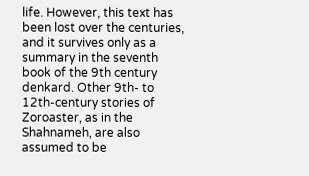life. However, this text has been lost over the centuries, and it survives only as a summary in the seventh book of the 9th century denkard. Other 9th- to 12th-century stories of Zoroaster, as in the Shahnameh, are also assumed to be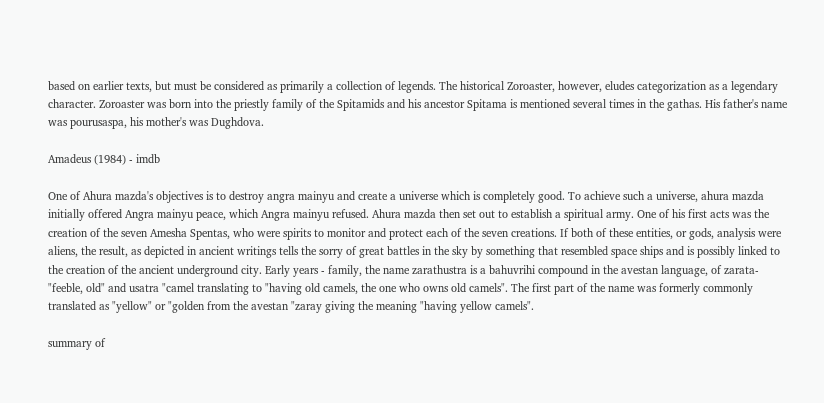based on earlier texts, but must be considered as primarily a collection of legends. The historical Zoroaster, however, eludes categorization as a legendary character. Zoroaster was born into the priestly family of the Spitamids and his ancestor Spitama is mentioned several times in the gathas. His father's name was pourusaspa, his mother's was Dughdova.

Amadeus (1984) - imdb

One of Ahura mazda's objectives is to destroy angra mainyu and create a universe which is completely good. To achieve such a universe, ahura mazda initially offered Angra mainyu peace, which Angra mainyu refused. Ahura mazda then set out to establish a spiritual army. One of his first acts was the creation of the seven Amesha Spentas, who were spirits to monitor and protect each of the seven creations. If both of these entities, or gods, analysis were aliens, the result, as depicted in ancient writings tells the sorry of great battles in the sky by something that resembled space ships and is possibly linked to the creation of the ancient underground city. Early years - family, the name zarathustra is a bahuvrihi compound in the avestan language, of zarata- "feeble, old" and usatra "camel translating to "having old camels, the one who owns old camels". The first part of the name was formerly commonly translated as "yellow" or "golden from the avestan "zaray giving the meaning "having yellow camels".

summary of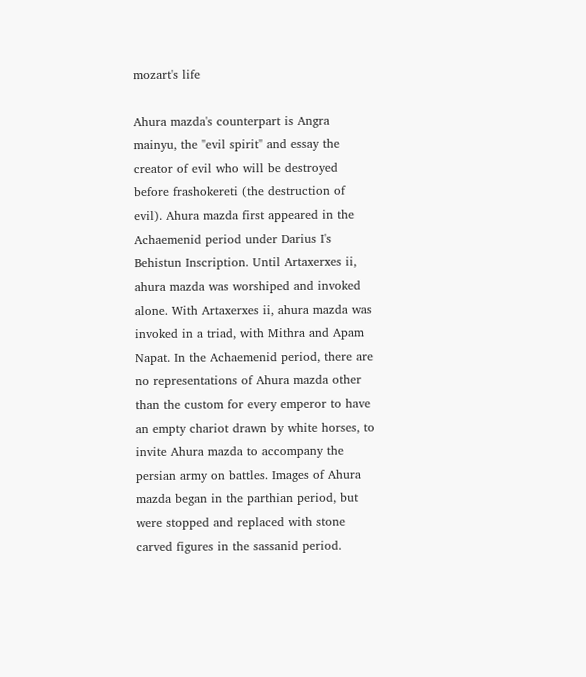mozart's life

Ahura mazda's counterpart is Angra mainyu, the "evil spirit" and essay the creator of evil who will be destroyed before frashokereti (the destruction of evil). Ahura mazda first appeared in the Achaemenid period under Darius I's Behistun Inscription. Until Artaxerxes ii, ahura mazda was worshiped and invoked alone. With Artaxerxes ii, ahura mazda was invoked in a triad, with Mithra and Apam Napat. In the Achaemenid period, there are no representations of Ahura mazda other than the custom for every emperor to have an empty chariot drawn by white horses, to invite Ahura mazda to accompany the persian army on battles. Images of Ahura mazda began in the parthian period, but were stopped and replaced with stone carved figures in the sassanid period.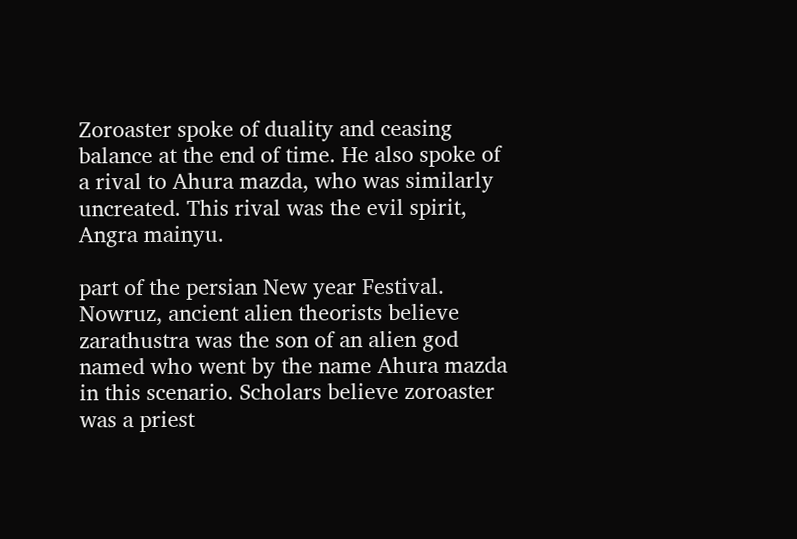Zoroaster spoke of duality and ceasing balance at the end of time. He also spoke of a rival to Ahura mazda, who was similarly uncreated. This rival was the evil spirit, Angra mainyu.

part of the persian New year Festival. Nowruz, ancient alien theorists believe zarathustra was the son of an alien god named who went by the name Ahura mazda in this scenario. Scholars believe zoroaster was a priest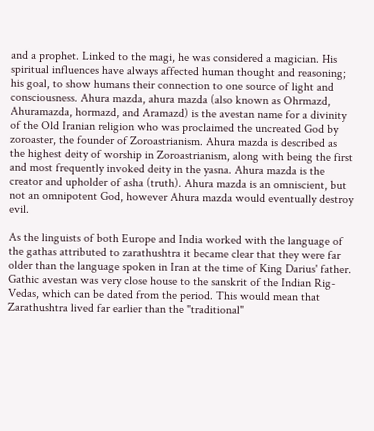and a prophet. Linked to the magi, he was considered a magician. His spiritual influences have always affected human thought and reasoning; his goal, to show humans their connection to one source of light and consciousness. Ahura mazda, ahura mazda (also known as Ohrmazd, Ahuramazda, hormazd, and Aramazd) is the avestan name for a divinity of the Old Iranian religion who was proclaimed the uncreated God by zoroaster, the founder of Zoroastrianism. Ahura mazda is described as the highest deity of worship in Zoroastrianism, along with being the first and most frequently invoked deity in the yasna. Ahura mazda is the creator and upholder of asha (truth). Ahura mazda is an omniscient, but not an omnipotent God, however Ahura mazda would eventually destroy evil.

As the linguists of both Europe and India worked with the language of the gathas attributed to zarathushtra it became clear that they were far older than the language spoken in Iran at the time of King Darius' father. Gathic avestan was very close house to the sanskrit of the Indian Rig-Vedas, which can be dated from the period. This would mean that Zarathushtra lived far earlier than the "traditional"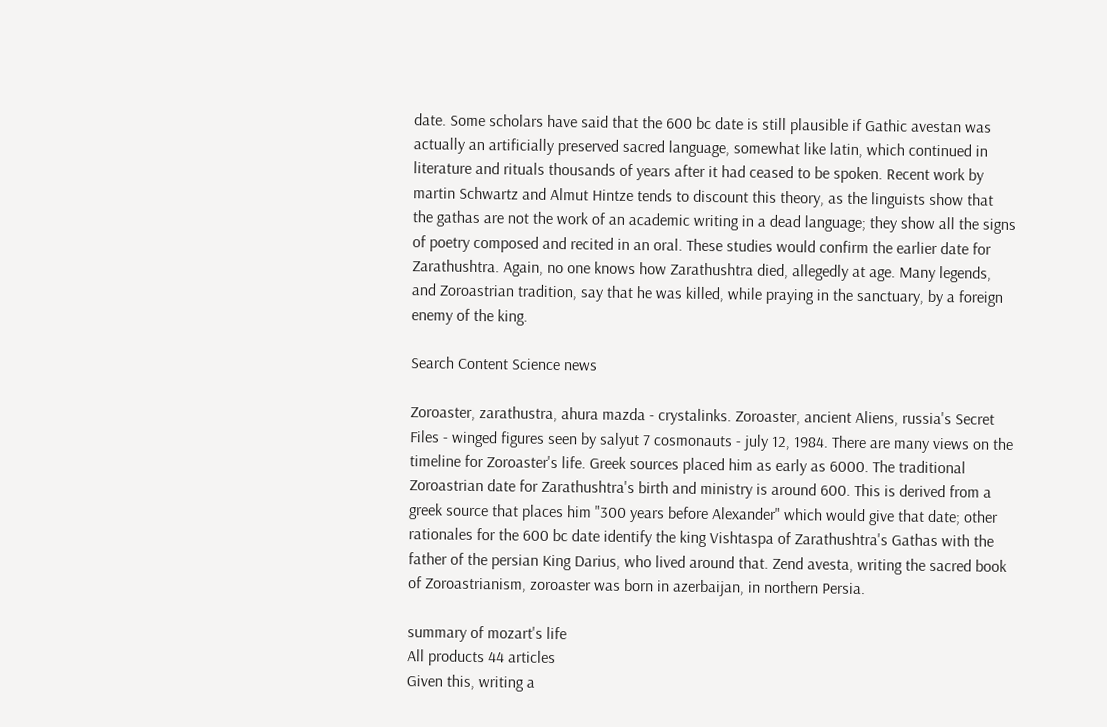date. Some scholars have said that the 600 bc date is still plausible if Gathic avestan was actually an artificially preserved sacred language, somewhat like latin, which continued in literature and rituals thousands of years after it had ceased to be spoken. Recent work by martin Schwartz and Almut Hintze tends to discount this theory, as the linguists show that the gathas are not the work of an academic writing in a dead language; they show all the signs of poetry composed and recited in an oral. These studies would confirm the earlier date for Zarathushtra. Again, no one knows how Zarathushtra died, allegedly at age. Many legends, and Zoroastrian tradition, say that he was killed, while praying in the sanctuary, by a foreign enemy of the king.

Search Content Science news

Zoroaster, zarathustra, ahura mazda - crystalinks. Zoroaster, ancient Aliens, russia's Secret Files - winged figures seen by salyut 7 cosmonauts - july 12, 1984. There are many views on the timeline for Zoroaster's life. Greek sources placed him as early as 6000. The traditional Zoroastrian date for Zarathushtra's birth and ministry is around 600. This is derived from a greek source that places him "300 years before Alexander" which would give that date; other rationales for the 600 bc date identify the king Vishtaspa of Zarathushtra's Gathas with the father of the persian King Darius, who lived around that. Zend avesta, writing the sacred book of Zoroastrianism, zoroaster was born in azerbaijan, in northern Persia.

summary of mozart's life
All products 44 articles
Given this, writing a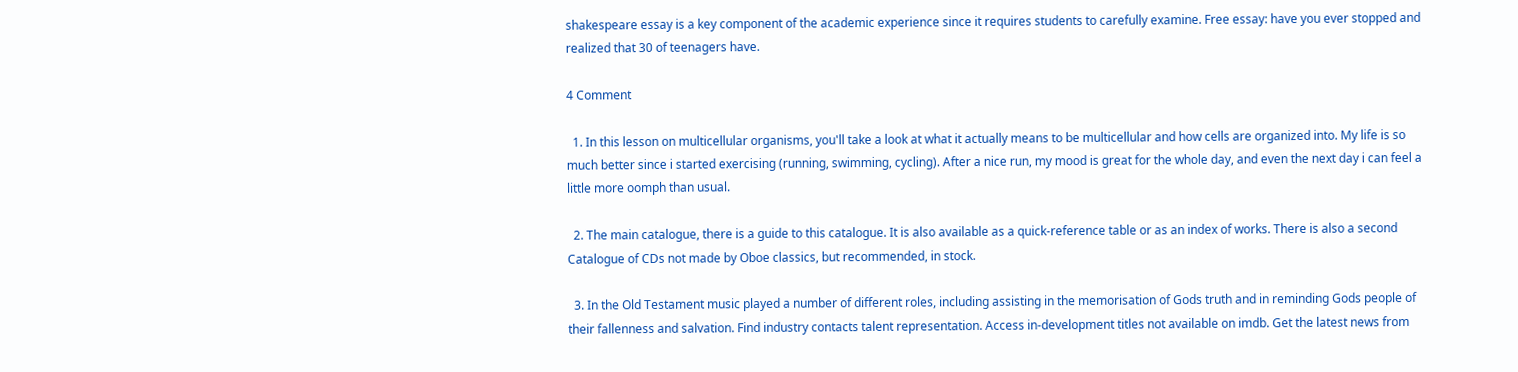shakespeare essay is a key component of the academic experience since it requires students to carefully examine. Free essay: have you ever stopped and realized that 30 of teenagers have.

4 Comment

  1. In this lesson on multicellular organisms, you'll take a look at what it actually means to be multicellular and how cells are organized into. My life is so much better since i started exercising (running, swimming, cycling). After a nice run, my mood is great for the whole day, and even the next day i can feel a little more oomph than usual.

  2. The main catalogue, there is a guide to this catalogue. It is also available as a quick-reference table or as an index of works. There is also a second Catalogue of CDs not made by Oboe classics, but recommended, in stock.

  3. In the Old Testament music played a number of different roles, including assisting in the memorisation of Gods truth and in reminding Gods people of their fallenness and salvation. Find industry contacts talent representation. Access in-development titles not available on imdb. Get the latest news from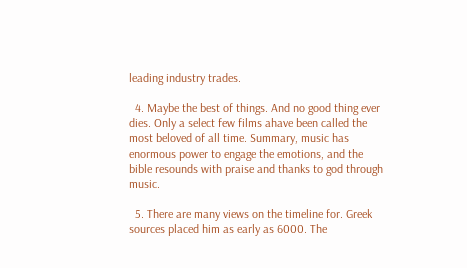leading industry trades.

  4. Maybe the best of things. And no good thing ever dies. Only a select few films ahave been called the most beloved of all time. Summary, music has enormous power to engage the emotions, and the bible resounds with praise and thanks to god through music.

  5. There are many views on the timeline for. Greek sources placed him as early as 6000. The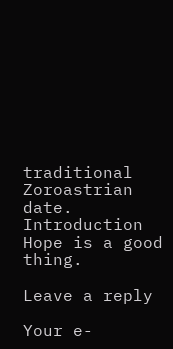traditional Zoroastrian date. Introduction Hope is a good thing.

Leave a reply

Your e-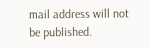mail address will not be published.